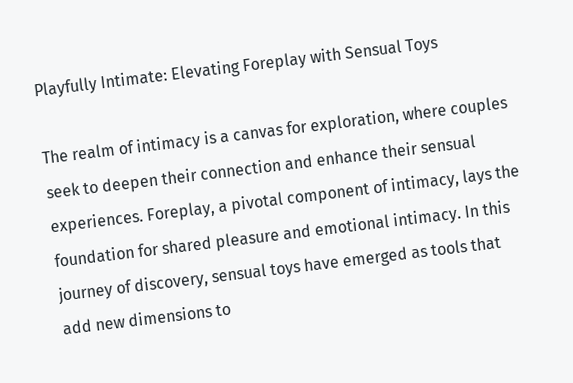Playfully Intimate: Elevating Foreplay with Sensual Toys

The realm of intimacy is a canvas for exploration, where couples seek to deepen their connection and enhance their sensual experiences. Foreplay, a pivotal component of intimacy, lays the foundation for shared pleasure and emotional intimacy. In this journey of discovery, sensual toys have emerged as tools that add new dimensions to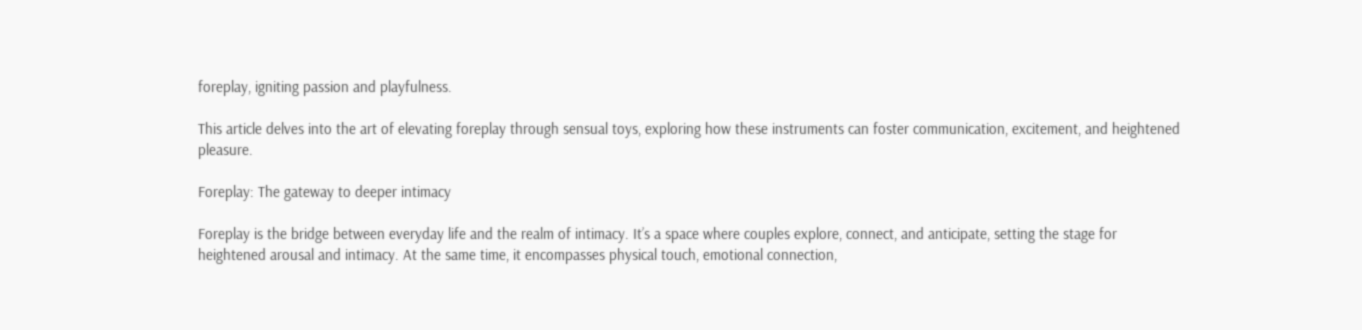foreplay, igniting passion and playfulness.

This article delves into the art of elevating foreplay through sensual toys, exploring how these instruments can foster communication, excitement, and heightened pleasure.

Foreplay: The gateway to deeper intimacy

Foreplay is the bridge between everyday life and the realm of intimacy. It’s a space where couples explore, connect, and anticipate, setting the stage for heightened arousal and intimacy. At the same time, it encompasses physical touch, emotional connection,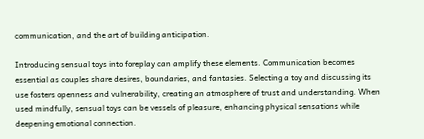communication, and the art of building anticipation.

Introducing sensual toys into foreplay can amplify these elements. Communication becomes essential as couples share desires, boundaries, and fantasies. Selecting a toy and discussing its use fosters openness and vulnerability, creating an atmosphere of trust and understanding. When used mindfully, sensual toys can be vessels of pleasure, enhancing physical sensations while deepening emotional connection.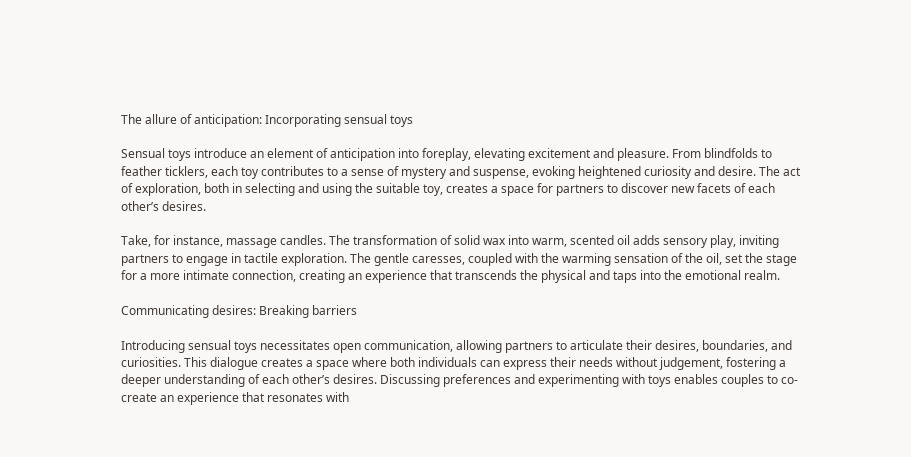The allure of anticipation: Incorporating sensual toys

Sensual toys introduce an element of anticipation into foreplay, elevating excitement and pleasure. From blindfolds to feather ticklers, each toy contributes to a sense of mystery and suspense, evoking heightened curiosity and desire. The act of exploration, both in selecting and using the suitable toy, creates a space for partners to discover new facets of each other’s desires.

Take, for instance, massage candles. The transformation of solid wax into warm, scented oil adds sensory play, inviting partners to engage in tactile exploration. The gentle caresses, coupled with the warming sensation of the oil, set the stage for a more intimate connection, creating an experience that transcends the physical and taps into the emotional realm.

Communicating desires: Breaking barriers

Introducing sensual toys necessitates open communication, allowing partners to articulate their desires, boundaries, and curiosities. This dialogue creates a space where both individuals can express their needs without judgement, fostering a deeper understanding of each other’s desires. Discussing preferences and experimenting with toys enables couples to co-create an experience that resonates with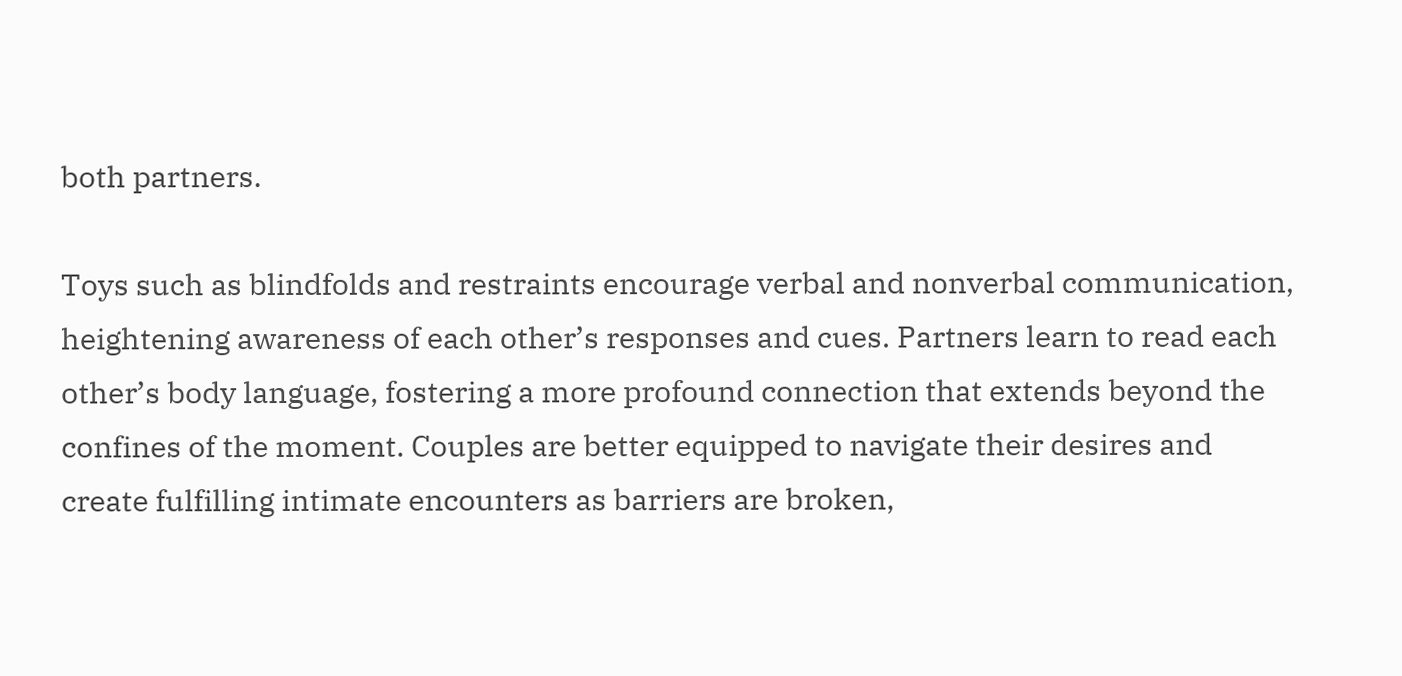both partners.

Toys such as blindfolds and restraints encourage verbal and nonverbal communication, heightening awareness of each other’s responses and cues. Partners learn to read each other’s body language, fostering a more profound connection that extends beyond the confines of the moment. Couples are better equipped to navigate their desires and create fulfilling intimate encounters as barriers are broken,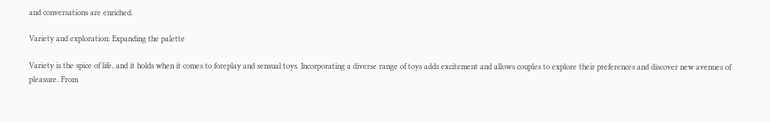and conversations are enriched.

Variety and exploration: Expanding the palette

Variety is the spice of life, and it holds when it comes to foreplay and sensual toys. Incorporating a diverse range of toys adds excitement and allows couples to explore their preferences and discover new avenues of pleasure. From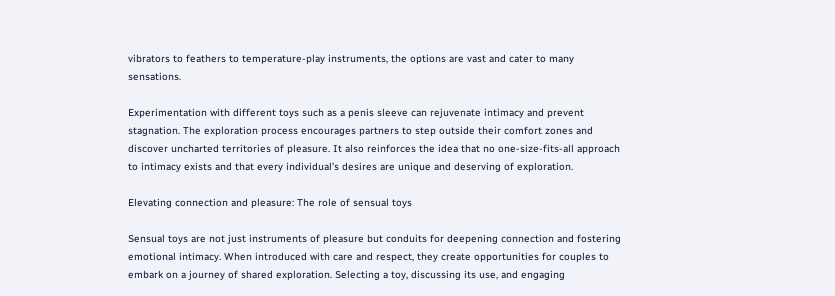vibrators to feathers to temperature-play instruments, the options are vast and cater to many sensations.

Experimentation with different toys such as a penis sleeve can rejuvenate intimacy and prevent stagnation. The exploration process encourages partners to step outside their comfort zones and discover uncharted territories of pleasure. It also reinforces the idea that no one-size-fits-all approach to intimacy exists and that every individual’s desires are unique and deserving of exploration.

Elevating connection and pleasure: The role of sensual toys

Sensual toys are not just instruments of pleasure but conduits for deepening connection and fostering emotional intimacy. When introduced with care and respect, they create opportunities for couples to embark on a journey of shared exploration. Selecting a toy, discussing its use, and engaging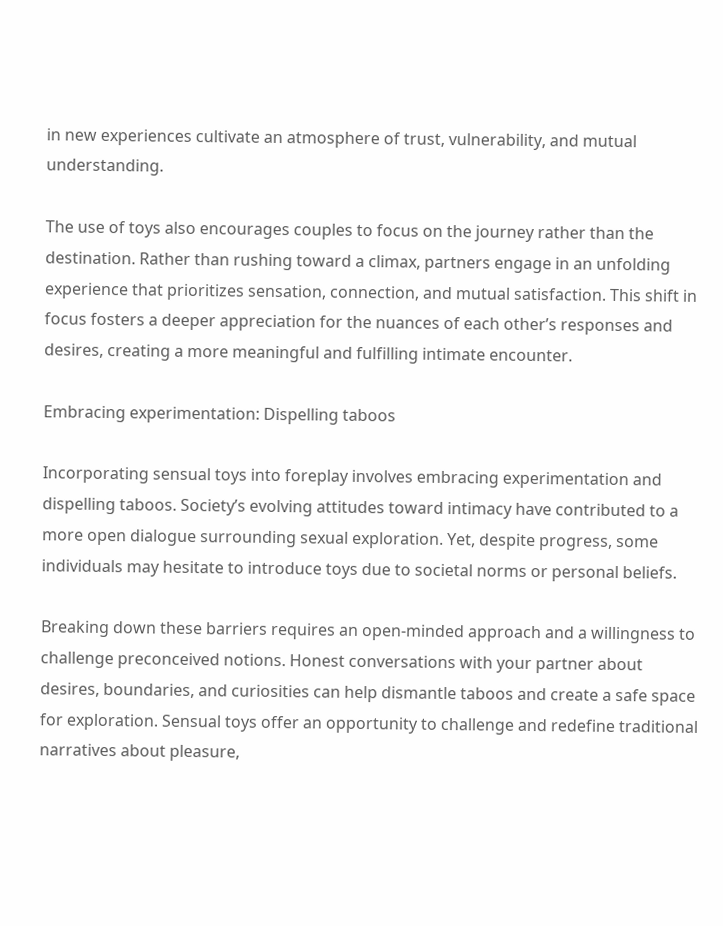in new experiences cultivate an atmosphere of trust, vulnerability, and mutual understanding.

The use of toys also encourages couples to focus on the journey rather than the destination. Rather than rushing toward a climax, partners engage in an unfolding experience that prioritizes sensation, connection, and mutual satisfaction. This shift in focus fosters a deeper appreciation for the nuances of each other’s responses and desires, creating a more meaningful and fulfilling intimate encounter.

Embracing experimentation: Dispelling taboos

Incorporating sensual toys into foreplay involves embracing experimentation and dispelling taboos. Society’s evolving attitudes toward intimacy have contributed to a more open dialogue surrounding sexual exploration. Yet, despite progress, some individuals may hesitate to introduce toys due to societal norms or personal beliefs.

Breaking down these barriers requires an open-minded approach and a willingness to challenge preconceived notions. Honest conversations with your partner about desires, boundaries, and curiosities can help dismantle taboos and create a safe space for exploration. Sensual toys offer an opportunity to challenge and redefine traditional narratives about pleasure,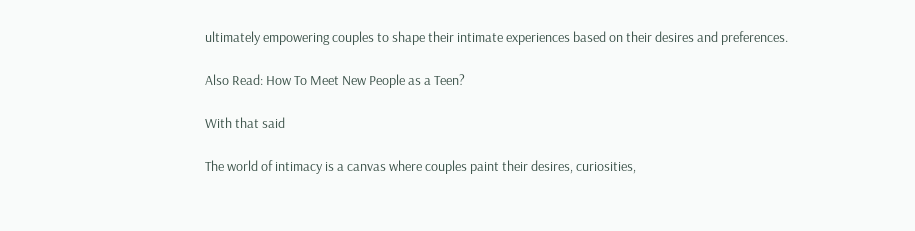ultimately empowering couples to shape their intimate experiences based on their desires and preferences.

Also Read: How To Meet New People as a Teen?

With that said

The world of intimacy is a canvas where couples paint their desires, curiosities,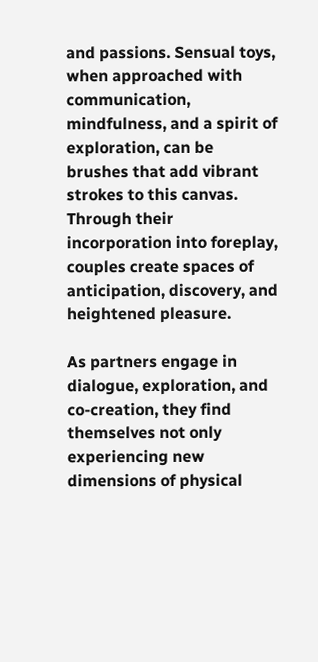and passions. Sensual toys, when approached with communication, mindfulness, and a spirit of exploration, can be brushes that add vibrant strokes to this canvas. Through their incorporation into foreplay, couples create spaces of anticipation, discovery, and heightened pleasure.

As partners engage in dialogue, exploration, and co-creation, they find themselves not only experiencing new dimensions of physical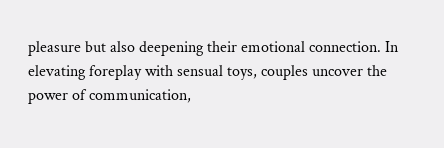pleasure but also deepening their emotional connection. In elevating foreplay with sensual toys, couples uncover the power of communication,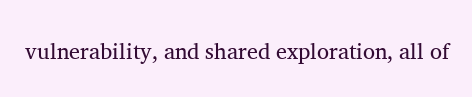vulnerability, and shared exploration, all of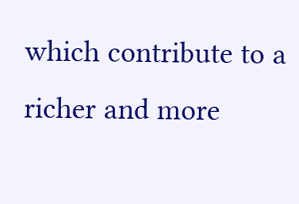which contribute to a richer and more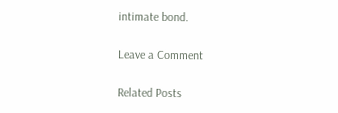intimate bond.

Leave a Comment

Related Posts